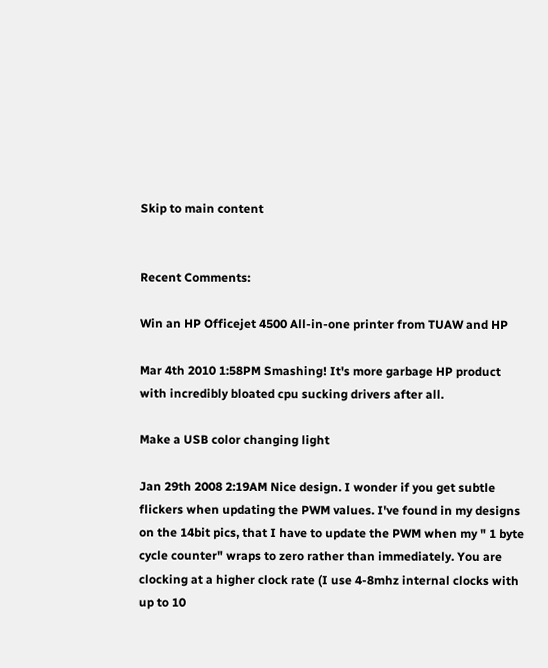Skip to main content


Recent Comments:

Win an HP Officejet 4500 All-in-one printer from TUAW and HP

Mar 4th 2010 1:58PM Smashing! It's more garbage HP product with incredibly bloated cpu sucking drivers after all.

Make a USB color changing light

Jan 29th 2008 2:19AM Nice design. I wonder if you get subtle flickers when updating the PWM values. I've found in my designs on the 14bit pics, that I have to update the PWM when my " 1 byte cycle counter" wraps to zero rather than immediately. You are clocking at a higher clock rate (I use 4-8mhz internal clocks with up to 10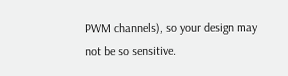PWM channels), so your design may not be so sensitive.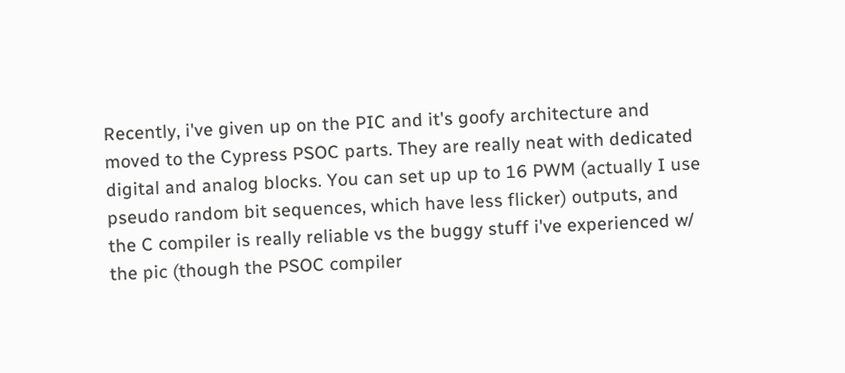Recently, i've given up on the PIC and it's goofy architecture and moved to the Cypress PSOC parts. They are really neat with dedicated digital and analog blocks. You can set up up to 16 PWM (actually I use pseudo random bit sequences, which have less flicker) outputs, and the C compiler is really reliable vs the buggy stuff i've experienced w/ the pic (though the PSOC compiler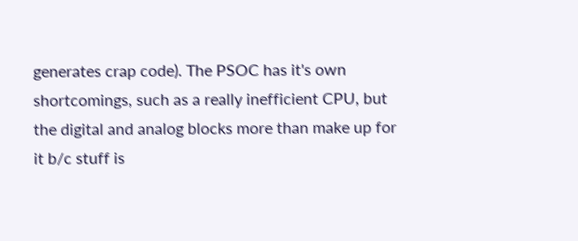generates crap code). The PSOC has it's own shortcomings, such as a really inefficient CPU, but the digital and analog blocks more than make up for it b/c stuff is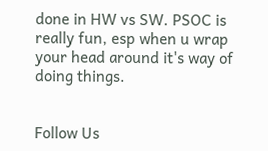done in HW vs SW. PSOC is really fun, esp when u wrap your head around it's way of doing things.


Follow Us